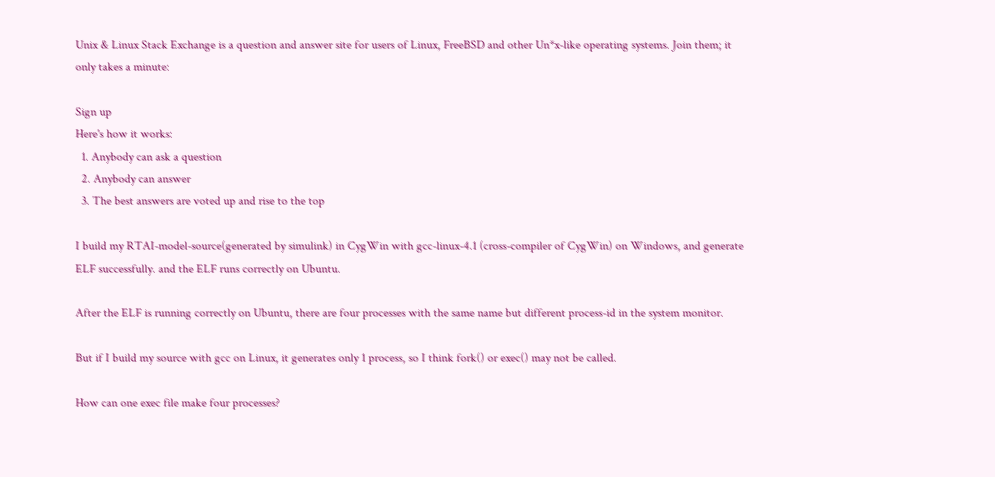Unix & Linux Stack Exchange is a question and answer site for users of Linux, FreeBSD and other Un*x-like operating systems. Join them; it only takes a minute:

Sign up
Here's how it works:
  1. Anybody can ask a question
  2. Anybody can answer
  3. The best answers are voted up and rise to the top

I build my RTAI-model-source(generated by simulink) in CygWin with gcc-linux-4.1 (cross-compiler of CygWin) on Windows, and generate ELF successfully. and the ELF runs correctly on Ubuntu.

After the ELF is running correctly on Ubuntu, there are four processes with the same name but different process-id in the system monitor.

But if I build my source with gcc on Linux, it generates only 1 process, so I think fork() or exec() may not be called.

How can one exec file make four processes?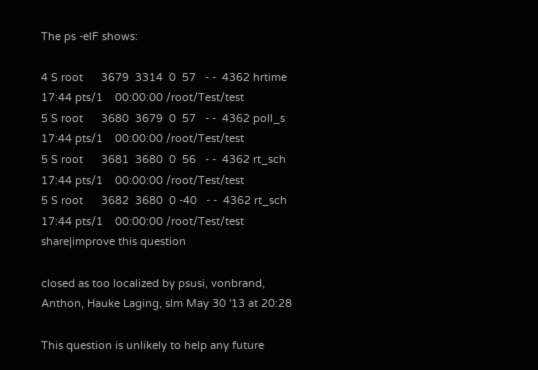The ps -elF shows:

4 S root      3679  3314  0  57   - -  4362 hrtime 17:44 pts/1    00:00:00 /root/Test/test
5 S root      3680  3679  0  57   - -  4362 poll_s 17:44 pts/1    00:00:00 /root/Test/test
5 S root      3681  3680  0  56   - -  4362 rt_sch 17:44 pts/1    00:00:00 /root/Test/test
5 S root      3682  3680  0 -40   - -  4362 rt_sch 17:44 pts/1    00:00:00 /root/Test/test
share|improve this question

closed as too localized by psusi, vonbrand, Anthon, Hauke Laging, slm May 30 '13 at 20:28

This question is unlikely to help any future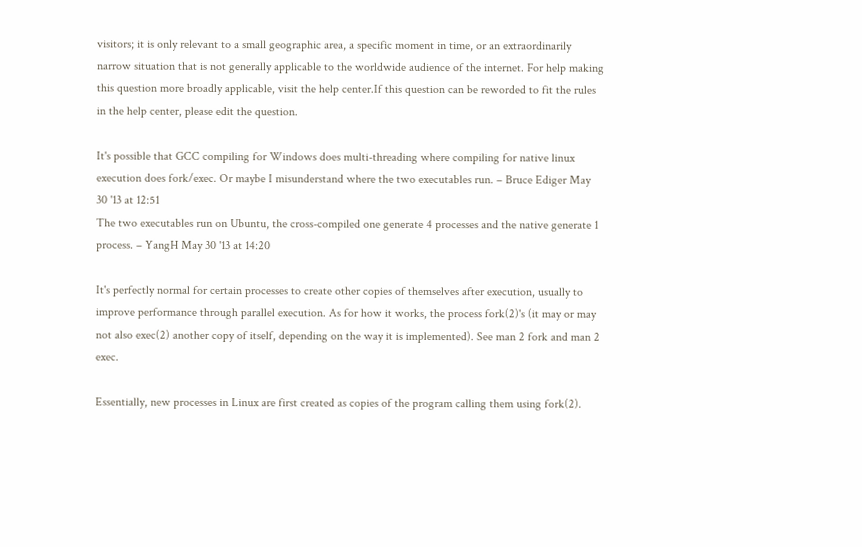visitors; it is only relevant to a small geographic area, a specific moment in time, or an extraordinarily narrow situation that is not generally applicable to the worldwide audience of the internet. For help making this question more broadly applicable, visit the help center.If this question can be reworded to fit the rules in the help center, please edit the question.

It's possible that GCC compiling for Windows does multi-threading where compiling for native linux execution does fork/exec. Or maybe I misunderstand where the two executables run. – Bruce Ediger May 30 '13 at 12:51
The two executables run on Ubuntu, the cross-compiled one generate 4 processes and the native generate 1 process. – YangH May 30 '13 at 14:20

It's perfectly normal for certain processes to create other copies of themselves after execution, usually to improve performance through parallel execution. As for how it works, the process fork(2)'s (it may or may not also exec(2) another copy of itself, depending on the way it is implemented). See man 2 fork and man 2 exec.

Essentially, new processes in Linux are first created as copies of the program calling them using fork(2).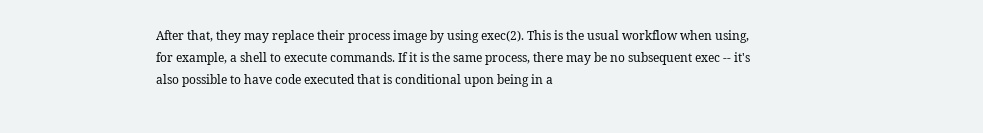After that, they may replace their process image by using exec(2). This is the usual workflow when using, for example, a shell to execute commands. If it is the same process, there may be no subsequent exec -- it's also possible to have code executed that is conditional upon being in a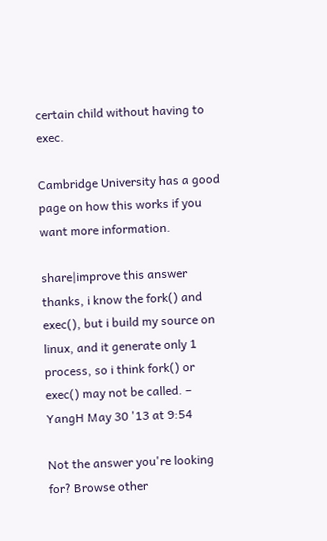certain child without having to exec.

Cambridge University has a good page on how this works if you want more information.

share|improve this answer
thanks, i know the fork() and exec(), but i build my source on linux, and it generate only 1 process, so i think fork() or exec() may not be called. – YangH May 30 '13 at 9:54

Not the answer you're looking for? Browse other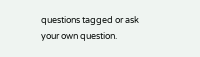questions tagged or ask your own question.